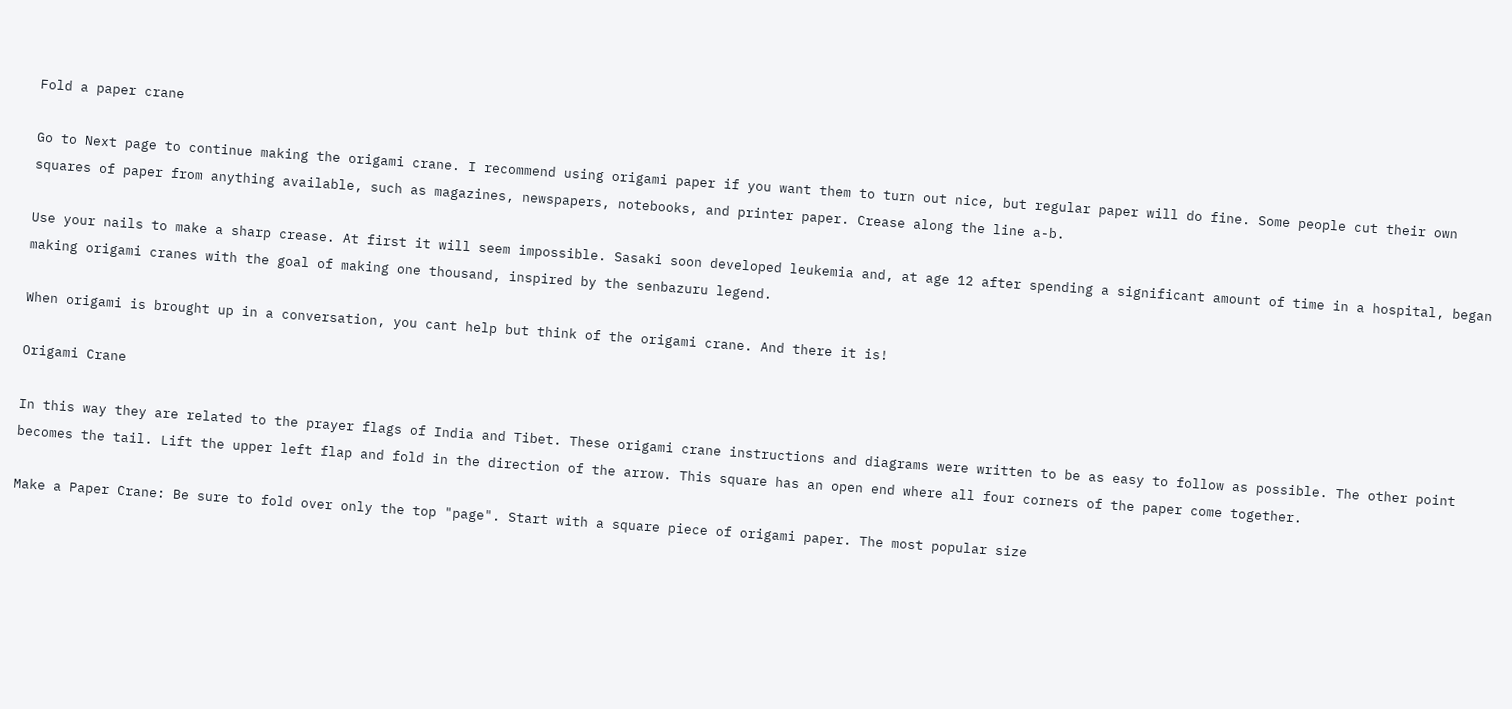Fold a paper crane

Go to Next page to continue making the origami crane. I recommend using origami paper if you want them to turn out nice, but regular paper will do fine. Some people cut their own squares of paper from anything available, such as magazines, newspapers, notebooks, and printer paper. Crease along the line a-b.

Use your nails to make a sharp crease. At first it will seem impossible. Sasaki soon developed leukemia and, at age 12 after spending a significant amount of time in a hospital, began making origami cranes with the goal of making one thousand, inspired by the senbazuru legend.

When origami is brought up in a conversation, you cant help but think of the origami crane. And there it is!

Origami Crane

In this way they are related to the prayer flags of India and Tibet. These origami crane instructions and diagrams were written to be as easy to follow as possible. The other point becomes the tail. Lift the upper left flap and fold in the direction of the arrow. This square has an open end where all four corners of the paper come together.

Make a Paper Crane: Be sure to fold over only the top "page". Start with a square piece of origami paper. The most popular size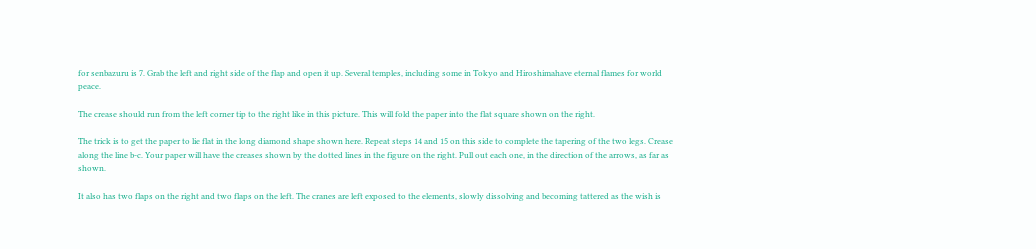for senbazuru is 7. Grab the left and right side of the flap and open it up. Several temples, including some in Tokyo and Hiroshimahave eternal flames for world peace.

The crease should run from the left corner tip to the right like in this picture. This will fold the paper into the flat square shown on the right.

The trick is to get the paper to lie flat in the long diamond shape shown here. Repeat steps 14 and 15 on this side to complete the tapering of the two legs. Crease along the line b-c. Your paper will have the creases shown by the dotted lines in the figure on the right. Pull out each one, in the direction of the arrows, as far as shown.

It also has two flaps on the right and two flaps on the left. The cranes are left exposed to the elements, slowly dissolving and becoming tattered as the wish is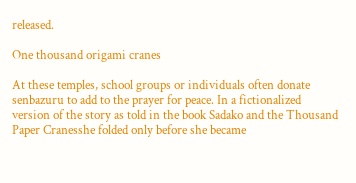released.

One thousand origami cranes

At these temples, school groups or individuals often donate senbazuru to add to the prayer for peace. In a fictionalized version of the story as told in the book Sadako and the Thousand Paper Cranesshe folded only before she became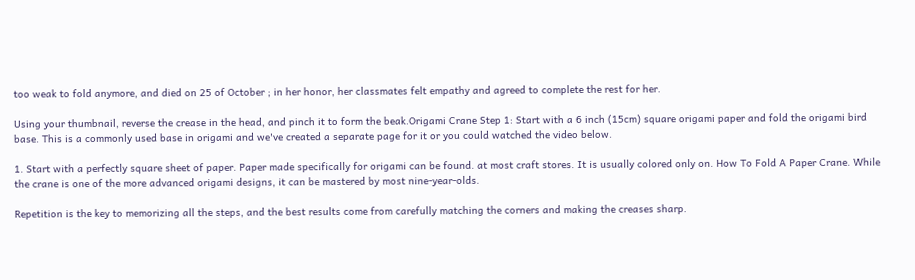too weak to fold anymore, and died on 25 of October ; in her honor, her classmates felt empathy and agreed to complete the rest for her.

Using your thumbnail, reverse the crease in the head, and pinch it to form the beak.Origami Crane Step 1: Start with a 6 inch (15cm) square origami paper and fold the origami bird base. This is a commonly used base in origami and we've created a separate page for it or you could watched the video below.

1. Start with a perfectly square sheet of paper. Paper made specifically for origami can be found. at most craft stores. It is usually colored only on. How To Fold A Paper Crane. While the crane is one of the more advanced origami designs, it can be mastered by most nine-year-olds.

Repetition is the key to memorizing all the steps, and the best results come from carefully matching the corners and making the creases sharp.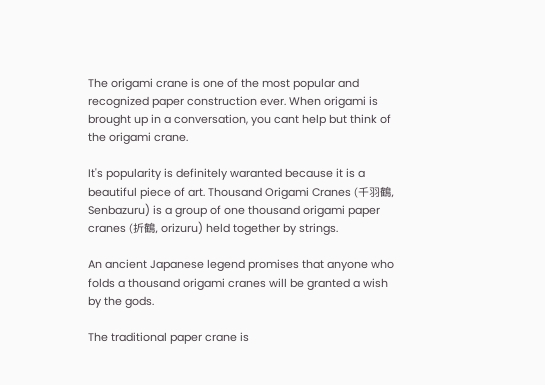The origami crane is one of the most popular and recognized paper construction ever. When origami is brought up in a conversation, you cant help but think of the origami crane.

It's popularity is definitely waranted because it is a beautiful piece of art. Thousand Origami Cranes (千羽鶴, Senbazuru) is a group of one thousand origami paper cranes (折鶴, orizuru) held together by strings.

An ancient Japanese legend promises that anyone who folds a thousand origami cranes will be granted a wish by the gods.

The traditional paper crane is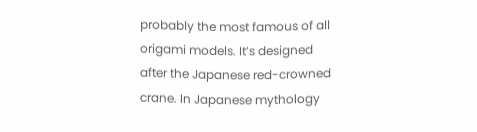probably the most famous of all origami models. It’s designed after the Japanese red-crowned crane. In Japanese mythology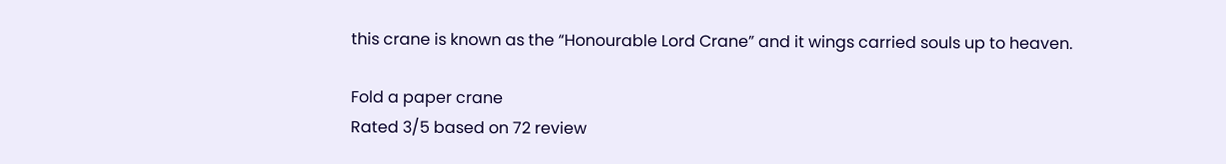this crane is known as the “Honourable Lord Crane” and it wings carried souls up to heaven.

Fold a paper crane
Rated 3/5 based on 72 review